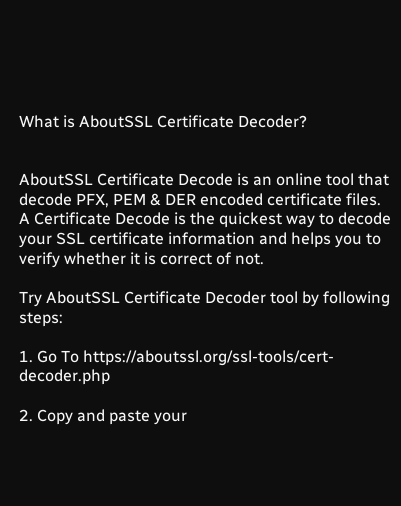What is AboutSSL Certificate Decoder?


AboutSSL Certificate Decode is an online tool that decode PFX, PEM & DER encoded certificate files. A Certificate Decode is the quickest way to decode your SSL certificate information and helps you to verify whether it is correct of not.

Try AboutSSL Certificate Decoder tool by following steps:

1. Go To https://aboutssl.org/ssl-tools/cert-decoder.php

2. Copy and paste your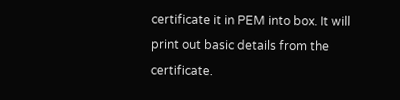certificate it in PEM into box. It will print out basic details from the certificate.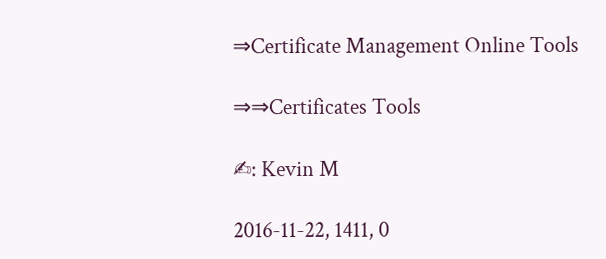⇒Certificate Management Online Tools

⇒⇒Certificates Tools

✍: Kevin M

2016-11-22, 1411, 0